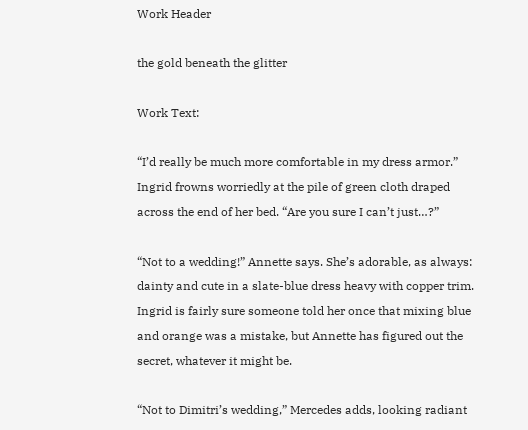Work Header

the gold beneath the glitter

Work Text:

“I’d really be much more comfortable in my dress armor.” Ingrid frowns worriedly at the pile of green cloth draped across the end of her bed. “Are you sure I can’t just…?”

“Not to a wedding!” Annette says. She’s adorable, as always: dainty and cute in a slate-blue dress heavy with copper trim. Ingrid is fairly sure someone told her once that mixing blue and orange was a mistake, but Annette has figured out the secret, whatever it might be.

“Not to Dimitri’s wedding,” Mercedes adds, looking radiant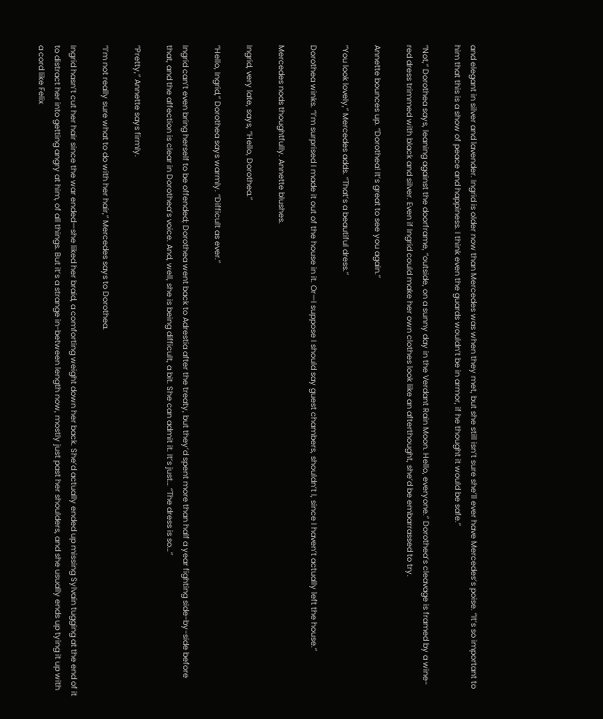and elegant in silver and lavender. Ingrid is older now than Mercedes was when they met, but she still isn’t sure she’ll ever have Mercedes’s poise. “It’s so important to him that this is a show of peace and happiness. I think even the guards wouldn’t be in armor, if he thought it would be safe.”

“Not,” Dorothea says, leaning against the doorframe, “outside, on a sunny day in the Verdant Rain Moon. Hello, everyone.” Dorothea’s cleavage is framed by a wine-red dress trimmed with black and silver. Even if Ingrid could make her own clothes look like an afterthought, she’d be embarrassed to try.

Annette bounces up. “Dorothea! It’s great to see you again.”

“You look lovely,” Mercedes adds. “That’s a beautiful dress.”

Dorothea winks. “I’m surprised I made it out of the house in it. Or—I suppose I should say guest chambers, shouldn’t I, since I haven’t actually left the house.”

Mercedes nods thoughtfully. Annette blushes.

Ingrid, very late, says, “Hello, Dorothea.”

“Hello, Ingrid,” Dorothea says warmly. “Difficult as ever.”

Ingrid can’t even bring herself to be offended; Dorothea went back to Adrestia after the treaty, but they’d spent more than half a year fighting side-by-side before that, and the affection is clear in Dorothea’s voice. And, well, she is being difficult, a bit. She can admit it. It’s just… “The dress is so…”

“Pretty,” Annette says firmly.

“I’m not really sure what to do with her hair,” Mercedes says to Dorothea.

Ingrid hasn’t cut her hair since the war ended—she liked her braid, a comforting weight down her back. She’d actually ended up missing Sylvain tugging at the end of it to distract her into getting angry at him, of all things. But it’s a strange in-between length now, mostly just past her shoulders, and she usually ends up tying it up with a cord like Felix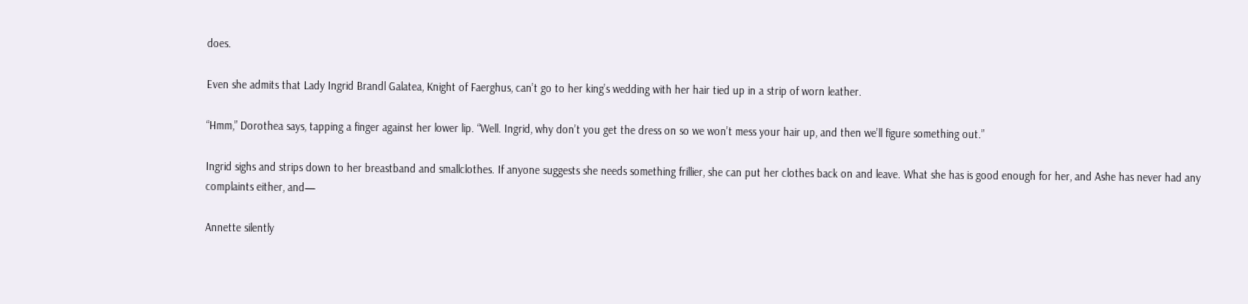does.

Even she admits that Lady Ingrid Brandl Galatea, Knight of Faerghus, can’t go to her king’s wedding with her hair tied up in a strip of worn leather.

“Hmm,” Dorothea says, tapping a finger against her lower lip. “Well. Ingrid, why don’t you get the dress on so we won’t mess your hair up, and then we’ll figure something out.”

Ingrid sighs and strips down to her breastband and smallclothes. If anyone suggests she needs something frillier, she can put her clothes back on and leave. What she has is good enough for her, and Ashe has never had any complaints either, and—

Annette silently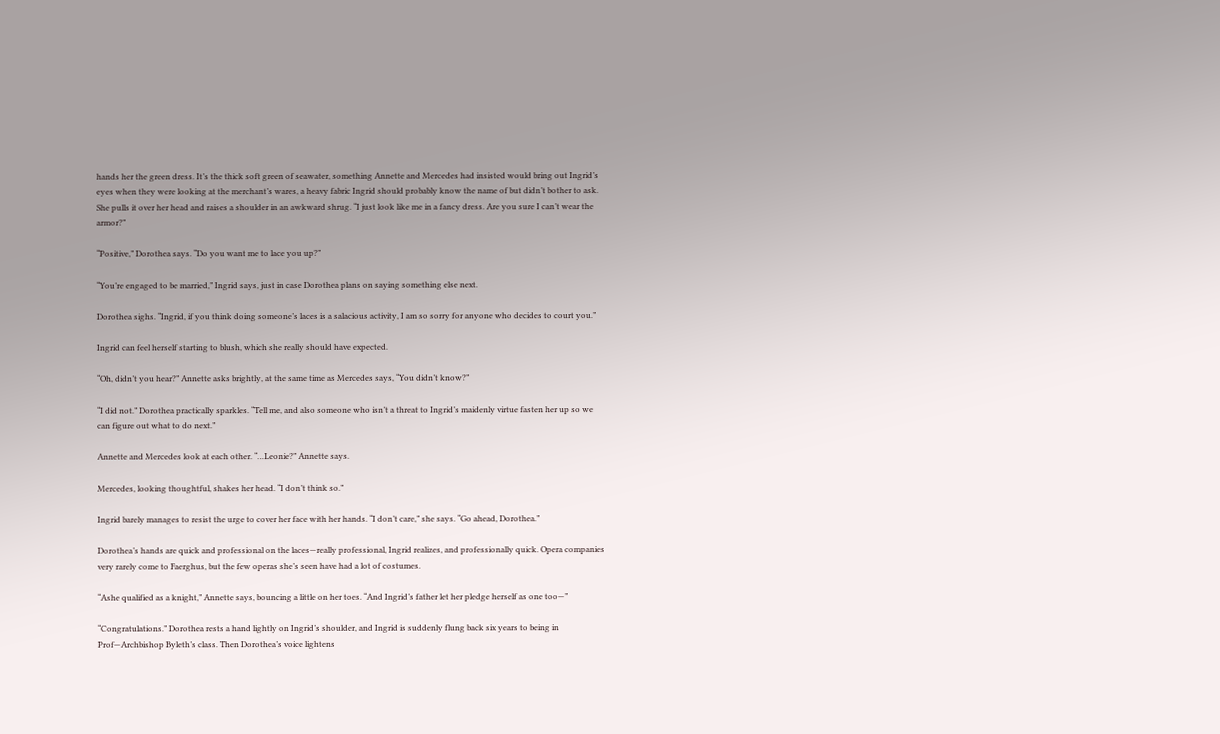hands her the green dress. It’s the thick soft green of seawater, something Annette and Mercedes had insisted would bring out Ingrid’s eyes when they were looking at the merchant’s wares, a heavy fabric Ingrid should probably know the name of but didn’t bother to ask. She pulls it over her head and raises a shoulder in an awkward shrug. “I just look like me in a fancy dress. Are you sure I can’t wear the armor?”

“Positive,” Dorothea says. “Do you want me to lace you up?”

“You’re engaged to be married,” Ingrid says, just in case Dorothea plans on saying something else next.

Dorothea sighs. “Ingrid, if you think doing someone’s laces is a salacious activity, I am so sorry for anyone who decides to court you.”

Ingrid can feel herself starting to blush, which she really should have expected.

“Oh, didn’t you hear?” Annette asks brightly, at the same time as Mercedes says, “You didn’t know?”

“I did not.” Dorothea practically sparkles. “Tell me, and also someone who isn’t a threat to Ingrid’s maidenly virtue fasten her up so we can figure out what to do next.”

Annette and Mercedes look at each other. “…Leonie?” Annette says.

Mercedes, looking thoughtful, shakes her head. “I don’t think so.”

Ingrid barely manages to resist the urge to cover her face with her hands. “I don’t care,” she says. “Go ahead, Dorothea.”

Dorothea’s hands are quick and professional on the laces—really professional, Ingrid realizes, and professionally quick. Opera companies very rarely come to Faerghus, but the few operas she’s seen have had a lot of costumes.

“Ashe qualified as a knight,” Annette says, bouncing a little on her toes. “And Ingrid’s father let her pledge herself as one too—”

“Congratulations.” Dorothea rests a hand lightly on Ingrid’s shoulder, and Ingrid is suddenly flung back six years to being in Prof—Archbishop Byleth’s class. Then Dorothea’s voice lightens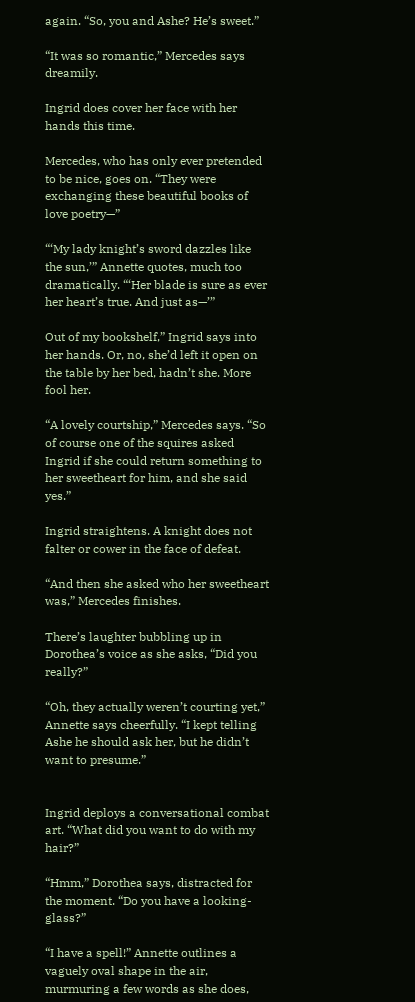again. “So, you and Ashe? He’s sweet.”

“It was so romantic,” Mercedes says dreamily.

Ingrid does cover her face with her hands this time.

Mercedes, who has only ever pretended to be nice, goes on. “They were exchanging these beautiful books of love poetry—”

“‘My lady knight’s sword dazzles like the sun,’” Annette quotes, much too dramatically. “‘Her blade is sure as ever her heart’s true. And just as—’”

Out of my bookshelf,” Ingrid says into her hands. Or, no, she’d left it open on the table by her bed, hadn’t she. More fool her.

“A lovely courtship,” Mercedes says. “So of course one of the squires asked Ingrid if she could return something to her sweetheart for him, and she said yes.”

Ingrid straightens. A knight does not falter or cower in the face of defeat.

“And then she asked who her sweetheart was,” Mercedes finishes.

There’s laughter bubbling up in Dorothea’s voice as she asks, “Did you really?”

“Oh, they actually weren’t courting yet,” Annette says cheerfully. “I kept telling Ashe he should ask her, but he didn’t want to presume.”


Ingrid deploys a conversational combat art. “What did you want to do with my hair?”

“Hmm,” Dorothea says, distracted for the moment. “Do you have a looking-glass?”

“I have a spell!” Annette outlines a vaguely oval shape in the air, murmuring a few words as she does,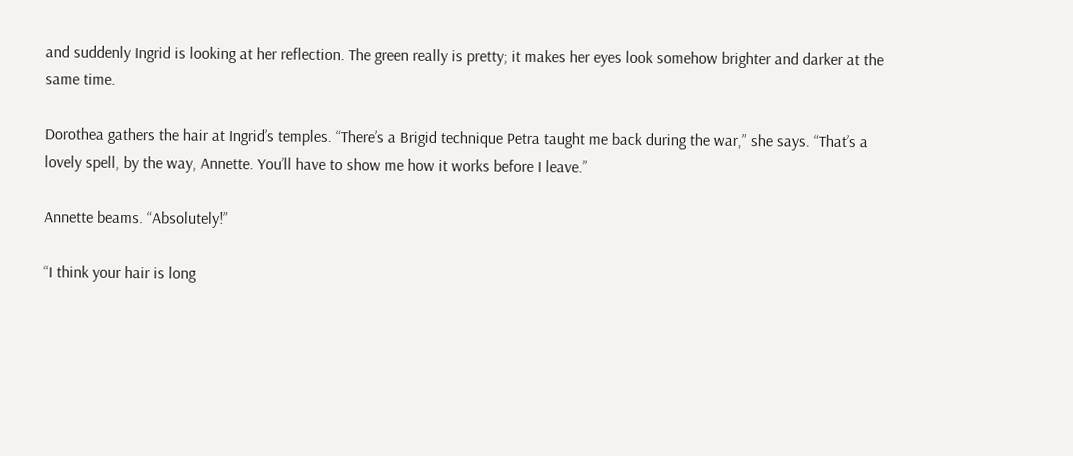and suddenly Ingrid is looking at her reflection. The green really is pretty; it makes her eyes look somehow brighter and darker at the same time.

Dorothea gathers the hair at Ingrid’s temples. “There’s a Brigid technique Petra taught me back during the war,” she says. “That’s a lovely spell, by the way, Annette. You’ll have to show me how it works before I leave.”

Annette beams. “Absolutely!”

“I think your hair is long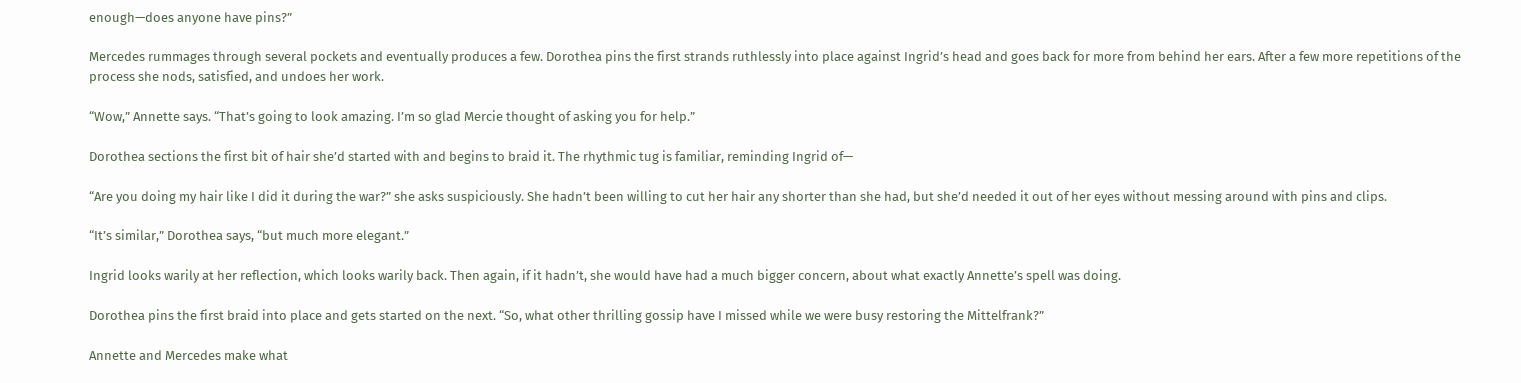enough—does anyone have pins?”

Mercedes rummages through several pockets and eventually produces a few. Dorothea pins the first strands ruthlessly into place against Ingrid’s head and goes back for more from behind her ears. After a few more repetitions of the process she nods, satisfied, and undoes her work.

“Wow,” Annette says. “That’s going to look amazing. I’m so glad Mercie thought of asking you for help.”

Dorothea sections the first bit of hair she’d started with and begins to braid it. The rhythmic tug is familiar, reminding Ingrid of—

“Are you doing my hair like I did it during the war?” she asks suspiciously. She hadn’t been willing to cut her hair any shorter than she had, but she’d needed it out of her eyes without messing around with pins and clips.

“It’s similar,” Dorothea says, “but much more elegant.”

Ingrid looks warily at her reflection, which looks warily back. Then again, if it hadn’t, she would have had a much bigger concern, about what exactly Annette’s spell was doing.

Dorothea pins the first braid into place and gets started on the next. “So, what other thrilling gossip have I missed while we were busy restoring the Mittelfrank?”

Annette and Mercedes make what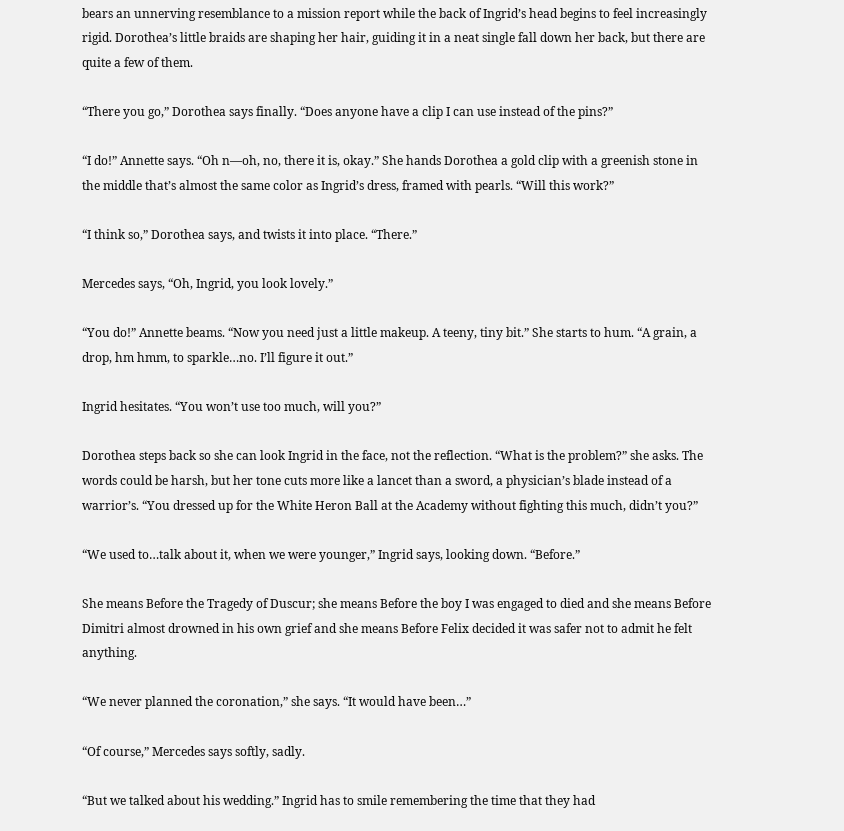bears an unnerving resemblance to a mission report while the back of Ingrid’s head begins to feel increasingly rigid. Dorothea’s little braids are shaping her hair, guiding it in a neat single fall down her back, but there are quite a few of them.

“There you go,” Dorothea says finally. “Does anyone have a clip I can use instead of the pins?”

“I do!” Annette says. “Oh n—oh, no, there it is, okay.” She hands Dorothea a gold clip with a greenish stone in the middle that’s almost the same color as Ingrid’s dress, framed with pearls. “Will this work?”

“I think so,” Dorothea says, and twists it into place. “There.”

Mercedes says, “Oh, Ingrid, you look lovely.”

“You do!” Annette beams. “Now you need just a little makeup. A teeny, tiny bit.” She starts to hum. “A grain, a drop, hm hmm, to sparkle…no. I’ll figure it out.”

Ingrid hesitates. “You won’t use too much, will you?”

Dorothea steps back so she can look Ingrid in the face, not the reflection. “What is the problem?” she asks. The words could be harsh, but her tone cuts more like a lancet than a sword, a physician’s blade instead of a warrior’s. “You dressed up for the White Heron Ball at the Academy without fighting this much, didn’t you?”

“We used to…talk about it, when we were younger,” Ingrid says, looking down. “Before.”

She means Before the Tragedy of Duscur; she means Before the boy I was engaged to died and she means Before Dimitri almost drowned in his own grief and she means Before Felix decided it was safer not to admit he felt anything.

“We never planned the coronation,” she says. “It would have been…”

“Of course,” Mercedes says softly, sadly.

“But we talked about his wedding.” Ingrid has to smile remembering the time that they had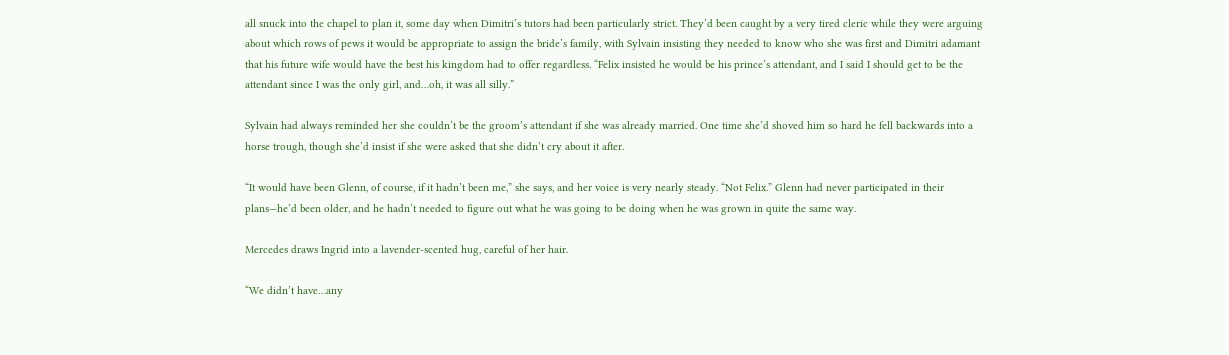all snuck into the chapel to plan it, some day when Dimitri’s tutors had been particularly strict. They’d been caught by a very tired cleric while they were arguing about which rows of pews it would be appropriate to assign the bride’s family, with Sylvain insisting they needed to know who she was first and Dimitri adamant that his future wife would have the best his kingdom had to offer regardless. “Felix insisted he would be his prince’s attendant, and I said I should get to be the attendant since I was the only girl, and…oh, it was all silly.”

Sylvain had always reminded her she couldn’t be the groom’s attendant if she was already married. One time she’d shoved him so hard he fell backwards into a horse trough, though she’d insist if she were asked that she didn’t cry about it after.

“It would have been Glenn, of course, if it hadn’t been me,” she says, and her voice is very nearly steady. “Not Felix.” Glenn had never participated in their plans—he’d been older, and he hadn’t needed to figure out what he was going to be doing when he was grown in quite the same way.

Mercedes draws Ingrid into a lavender-scented hug, careful of her hair.

“We didn’t have…any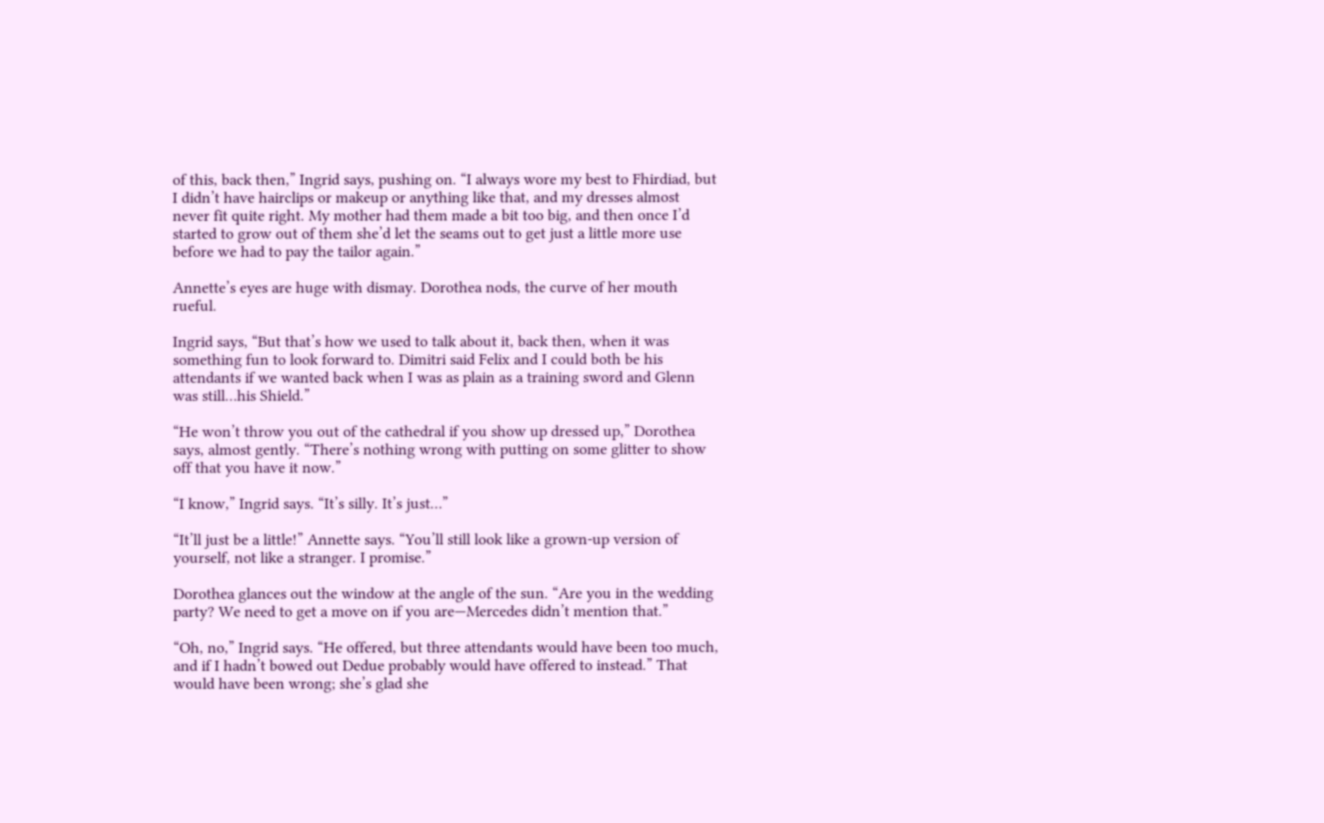of this, back then,” Ingrid says, pushing on. “I always wore my best to Fhirdiad, but I didn’t have hairclips or makeup or anything like that, and my dresses almost never fit quite right. My mother had them made a bit too big, and then once I’d started to grow out of them she’d let the seams out to get just a little more use before we had to pay the tailor again.”

Annette’s eyes are huge with dismay. Dorothea nods, the curve of her mouth rueful.

Ingrid says, “But that’s how we used to talk about it, back then, when it was something fun to look forward to. Dimitri said Felix and I could both be his attendants if we wanted back when I was as plain as a training sword and Glenn was still…his Shield.”

“He won’t throw you out of the cathedral if you show up dressed up,” Dorothea says, almost gently. “There’s nothing wrong with putting on some glitter to show off that you have it now.”

“I know,” Ingrid says. “It’s silly. It’s just…”

“It’ll just be a little!” Annette says. “You’ll still look like a grown-up version of yourself, not like a stranger. I promise.”

Dorothea glances out the window at the angle of the sun. “Are you in the wedding party? We need to get a move on if you are—Mercedes didn’t mention that.”

“Oh, no,” Ingrid says. “He offered, but three attendants would have been too much, and if I hadn’t bowed out Dedue probably would have offered to instead.” That would have been wrong; she’s glad she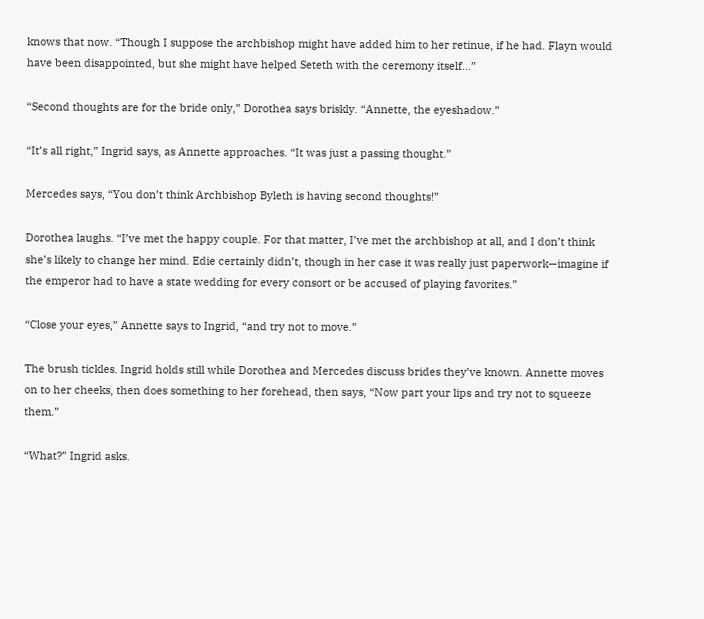knows that now. “Though I suppose the archbishop might have added him to her retinue, if he had. Flayn would have been disappointed, but she might have helped Seteth with the ceremony itself…”

“Second thoughts are for the bride only,” Dorothea says briskly. “Annette, the eyeshadow.”

“It’s all right,” Ingrid says, as Annette approaches. “It was just a passing thought.”

Mercedes says, “You don’t think Archbishop Byleth is having second thoughts!”

Dorothea laughs. “I’ve met the happy couple. For that matter, I’ve met the archbishop at all, and I don’t think she’s likely to change her mind. Edie certainly didn’t, though in her case it was really just paperwork—imagine if the emperor had to have a state wedding for every consort or be accused of playing favorites.”

“Close your eyes,” Annette says to Ingrid, “and try not to move.”

The brush tickles. Ingrid holds still while Dorothea and Mercedes discuss brides they’ve known. Annette moves on to her cheeks, then does something to her forehead, then says, “Now part your lips and try not to squeeze them.”

“What?” Ingrid asks.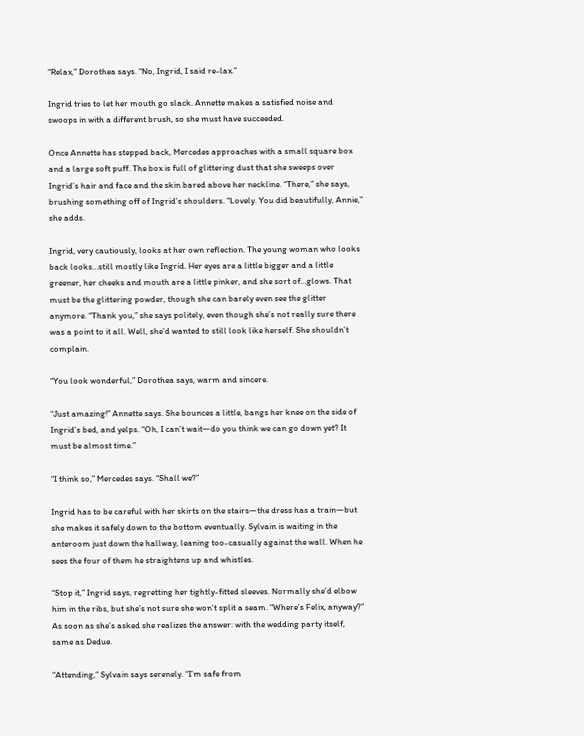“Relax,” Dorothea says. “No, Ingrid, I said re-lax.”

Ingrid tries to let her mouth go slack. Annette makes a satisfied noise and swoops in with a different brush, so she must have succeeded.

Once Annette has stepped back, Mercedes approaches with a small square box and a large soft puff. The box is full of glittering dust that she sweeps over Ingrid’s hair and face and the skin bared above her neckline. “There,” she says, brushing something off of Ingrid’s shoulders. “Lovely. You did beautifully, Annie,” she adds.

Ingrid, very cautiously, looks at her own reflection. The young woman who looks back looks…still mostly like Ingrid. Her eyes are a little bigger and a little greener, her cheeks and mouth are a little pinker, and she sort of…glows. That must be the glittering powder, though she can barely even see the glitter anymore. “Thank you,” she says politely, even though she’s not really sure there was a point to it all. Well, she’d wanted to still look like herself. She shouldn’t complain.

“You look wonderful,” Dorothea says, warm and sincere.

“Just amazing!” Annette says. She bounces a little, bangs her knee on the side of Ingrid’s bed, and yelps. “Oh, I can’t wait—do you think we can go down yet? It must be almost time.”

“I think so,” Mercedes says. “Shall we?”

Ingrid has to be careful with her skirts on the stairs—the dress has a train—but she makes it safely down to the bottom eventually. Sylvain is waiting in the anteroom just down the hallway, leaning too-casually against the wall. When he sees the four of them he straightens up and whistles.

“Stop it,” Ingrid says, regretting her tightly-fitted sleeves. Normally she’d elbow him in the ribs, but she’s not sure she won’t split a seam. “Where’s Felix, anyway?” As soon as she’s asked she realizes the answer: with the wedding party itself, same as Dedue.

“Attending,” Sylvain says serenely. “I’m safe from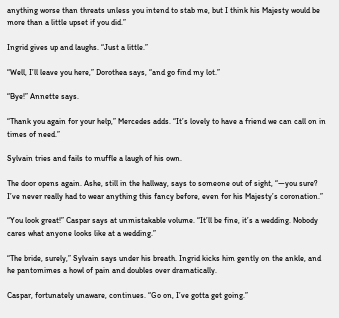anything worse than threats unless you intend to stab me, but I think his Majesty would be more than a little upset if you did.”

Ingrid gives up and laughs. “Just a little.”

“Well, I’ll leave you here,” Dorothea says, “and go find my lot.”

“Bye!” Annette says.

“Thank you again for your help,” Mercedes adds. “It’s lovely to have a friend we can call on in times of need.”

Sylvain tries and fails to muffle a laugh of his own.

The door opens again. Ashe, still in the hallway, says to someone out of sight, “—you sure? I’ve never really had to wear anything this fancy before, even for his Majesty’s coronation.”

“You look great!” Caspar says at unmistakable volume. “It’ll be fine, it’s a wedding. Nobody cares what anyone looks like at a wedding.”

“The bride, surely,” Sylvain says under his breath. Ingrid kicks him gently on the ankle, and he pantomimes a howl of pain and doubles over dramatically.

Caspar, fortunately unaware, continues. “Go on, I’ve gotta get going.”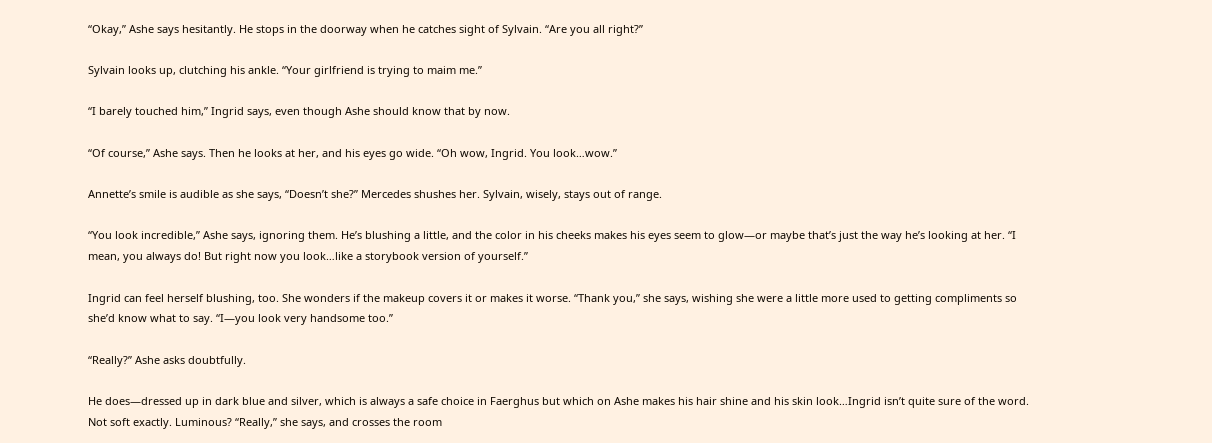“Okay,” Ashe says hesitantly. He stops in the doorway when he catches sight of Sylvain. “Are you all right?”

Sylvain looks up, clutching his ankle. “Your girlfriend is trying to maim me.”

“I barely touched him,” Ingrid says, even though Ashe should know that by now.

“Of course,” Ashe says. Then he looks at her, and his eyes go wide. “Oh wow, Ingrid. You look…wow.”

Annette’s smile is audible as she says, “Doesn’t she?” Mercedes shushes her. Sylvain, wisely, stays out of range.

“You look incredible,” Ashe says, ignoring them. He’s blushing a little, and the color in his cheeks makes his eyes seem to glow—or maybe that’s just the way he’s looking at her. “I mean, you always do! But right now you look…like a storybook version of yourself.”

Ingrid can feel herself blushing, too. She wonders if the makeup covers it or makes it worse. “Thank you,” she says, wishing she were a little more used to getting compliments so she’d know what to say. “I—you look very handsome too.”

“Really?” Ashe asks doubtfully.

He does—dressed up in dark blue and silver, which is always a safe choice in Faerghus but which on Ashe makes his hair shine and his skin look…Ingrid isn’t quite sure of the word. Not soft exactly. Luminous? “Really,” she says, and crosses the room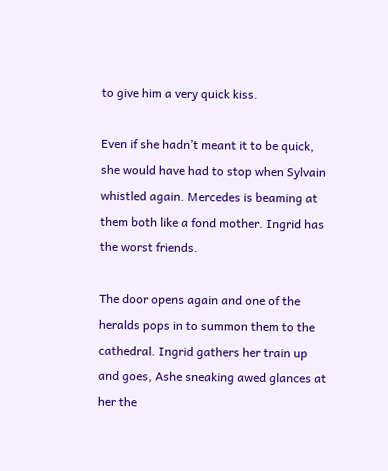to give him a very quick kiss.

Even if she hadn’t meant it to be quick, she would have had to stop when Sylvain whistled again. Mercedes is beaming at them both like a fond mother. Ingrid has the worst friends.

The door opens again and one of the heralds pops in to summon them to the cathedral. Ingrid gathers her train up and goes, Ashe sneaking awed glances at her the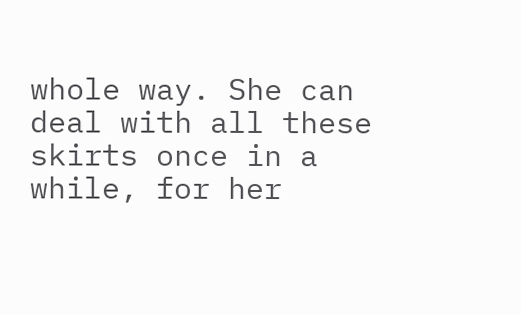whole way. She can deal with all these skirts once in a while, for her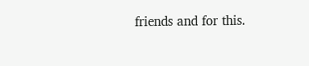friends and for this.